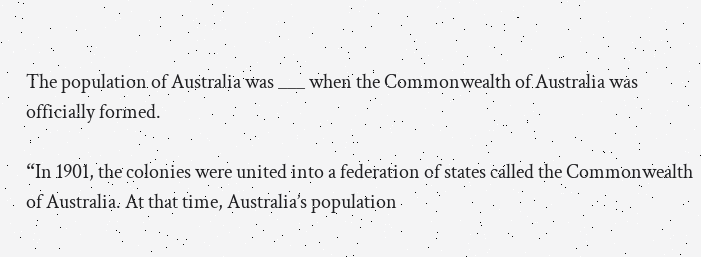The population of Australia was ___ when the Commonwealth of Australia was officially formed.

“In 1901, the colonies were united into a federation of states called the Commonwealth of Australia. At that time, Australia’s population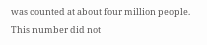was counted at about four million people. This number did not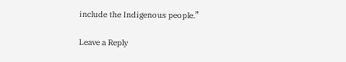include the Indigenous people.”

Leave a Reply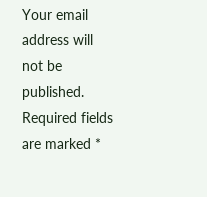Your email address will not be published. Required fields are marked *